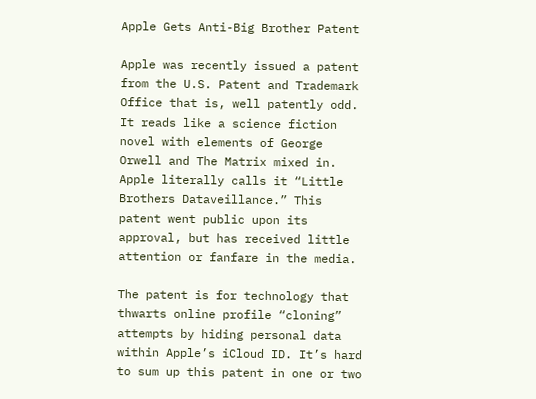Apple Gets Anti-Big Brother Patent

Apple was recently issued a patent from the U.S. Patent and Trademark Office that is, well patently odd. It reads like a science fiction novel with elements of George Orwell and The Matrix mixed in. Apple literally calls it “Little Brothers Dataveillance.” This patent went public upon its approval, but has received little attention or fanfare in the media.

The patent is for technology that thwarts online profile “cloning” attempts by hiding personal data within Apple’s iCloud ID. It’s hard to sum up this patent in one or two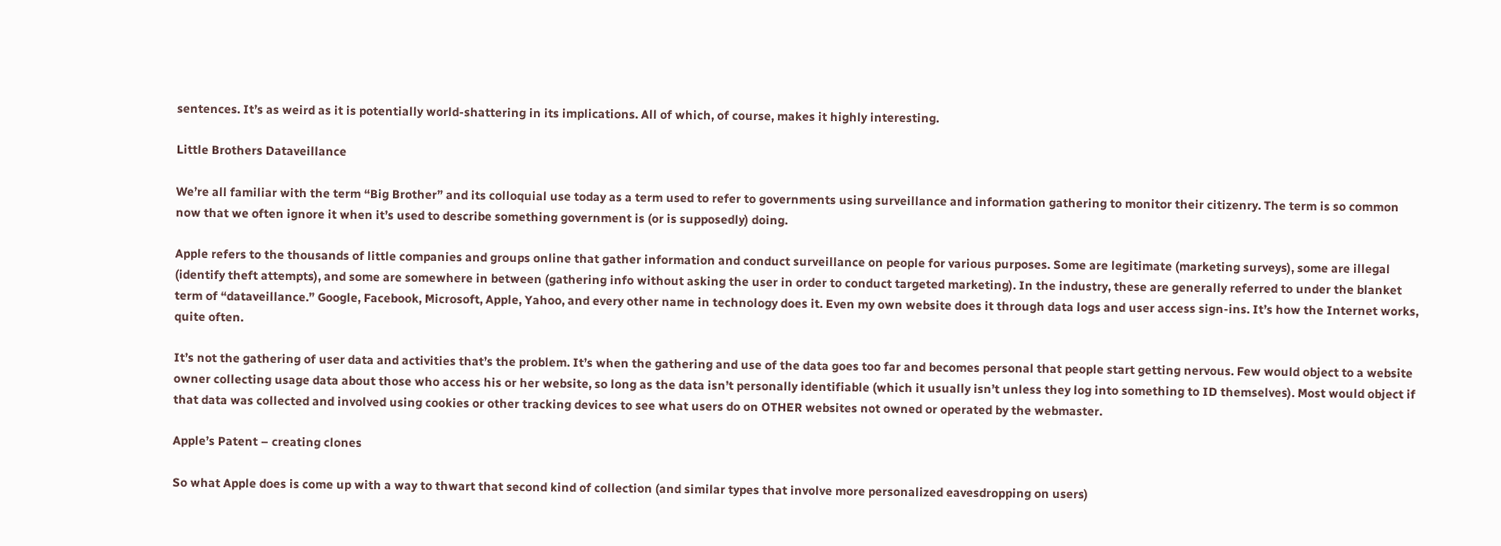sentences. It’s as weird as it is potentially world-shattering in its implications. All of which, of course, makes it highly interesting.

Little Brothers Dataveillance

We’re all familiar with the term “Big Brother” and its colloquial use today as a term used to refer to governments using surveillance and information gathering to monitor their citizenry. The term is so common now that we often ignore it when it’s used to describe something government is (or is supposedly) doing.

Apple refers to the thousands of little companies and groups online that gather information and conduct surveillance on people for various purposes. Some are legitimate (marketing surveys), some are illegal (identify theft attempts), and some are somewhere in between (gathering info without asking the user in order to conduct targeted marketing). In the industry, these are generally referred to under the blanket term of “dataveillance.” Google, Facebook, Microsoft, Apple, Yahoo, and every other name in technology does it. Even my own website does it through data logs and user access sign-ins. It’s how the Internet works, quite often.

It’s not the gathering of user data and activities that’s the problem. It’s when the gathering and use of the data goes too far and becomes personal that people start getting nervous. Few would object to a website owner collecting usage data about those who access his or her website, so long as the data isn’t personally identifiable (which it usually isn’t unless they log into something to ID themselves). Most would object if that data was collected and involved using cookies or other tracking devices to see what users do on OTHER websites not owned or operated by the webmaster.

Apple’s Patent – creating clones

So what Apple does is come up with a way to thwart that second kind of collection (and similar types that involve more personalized eavesdropping on users)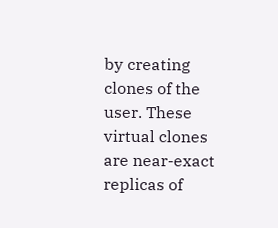by creating clones of the user. These virtual clones are near-exact replicas of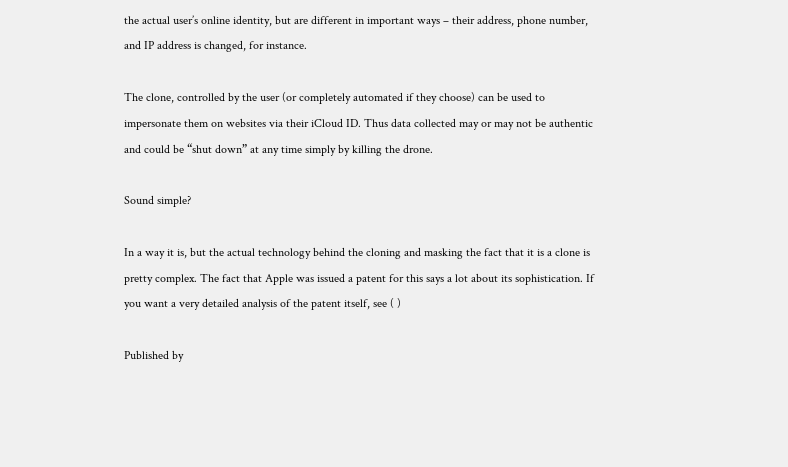the actual user’s online identity, but are different in important ways – their address, phone number, and IP address is changed, for instance.

The clone, controlled by the user (or completely automated if they choose) can be used to impersonate them on websites via their iCloud ID. Thus data collected may or may not be authentic and could be “shut down” at any time simply by killing the drone.

Sound simple?

In a way it is, but the actual technology behind the cloning and masking the fact that it is a clone is pretty complex. The fact that Apple was issued a patent for this says a lot about its sophistication. If you want a very detailed analysis of the patent itself, see ( )

Published by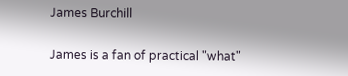James Burchill

James is a fan of practical "what"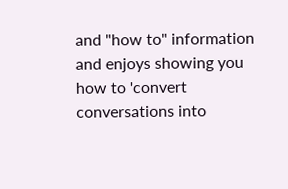and "how to" information and enjoys showing you how to 'convert conversations into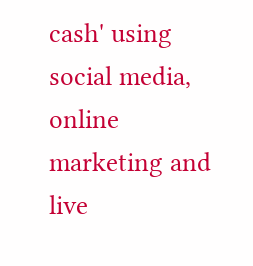cash' using social media, online marketing and live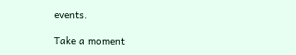events.

Take a moment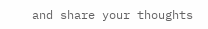and share your thoughts